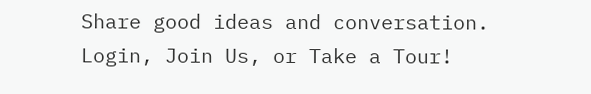Share good ideas and conversation.   Login, Join Us, or Take a Tour!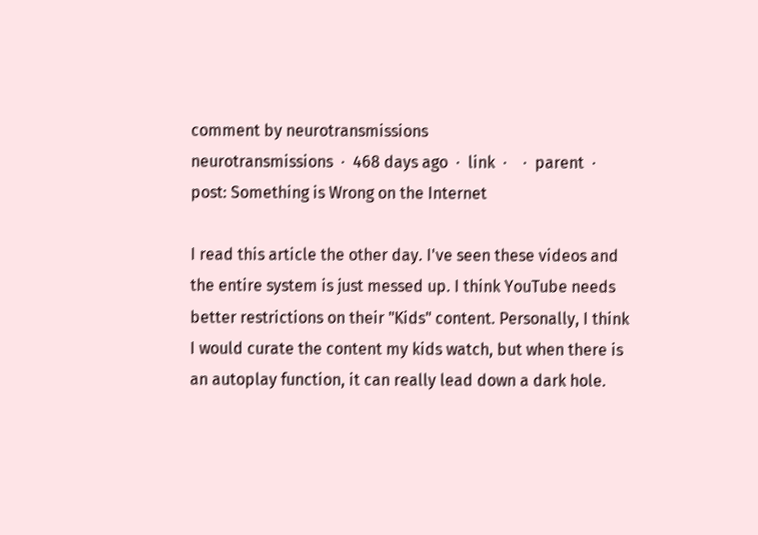comment by neurotransmissions
neurotransmissions  ·  468 days ago  ·  link  ·    ·  parent  ·  post: Something is Wrong on the Internet

I read this article the other day. I've seen these videos and the entire system is just messed up. I think YouTube needs better restrictions on their "Kids" content. Personally, I think I would curate the content my kids watch, but when there is an autoplay function, it can really lead down a dark hole.